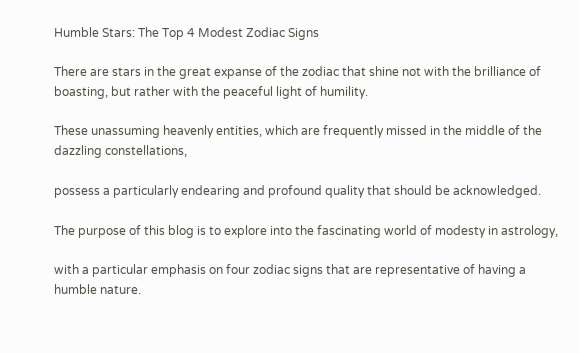Humble Stars: The Top 4 Modest Zodiac Signs

There are stars in the great expanse of the zodiac that shine not with the brilliance of boasting, but rather with the peaceful light of humility.

These unassuming heavenly entities, which are frequently missed in the middle of the dazzling constellations,

possess a particularly endearing and profound quality that should be acknowledged.

The purpose of this blog is to explore into the fascinating world of modesty in astrology,

with a particular emphasis on four zodiac signs that are representative of having a humble nature.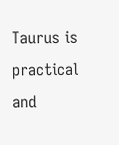Taurus is practical and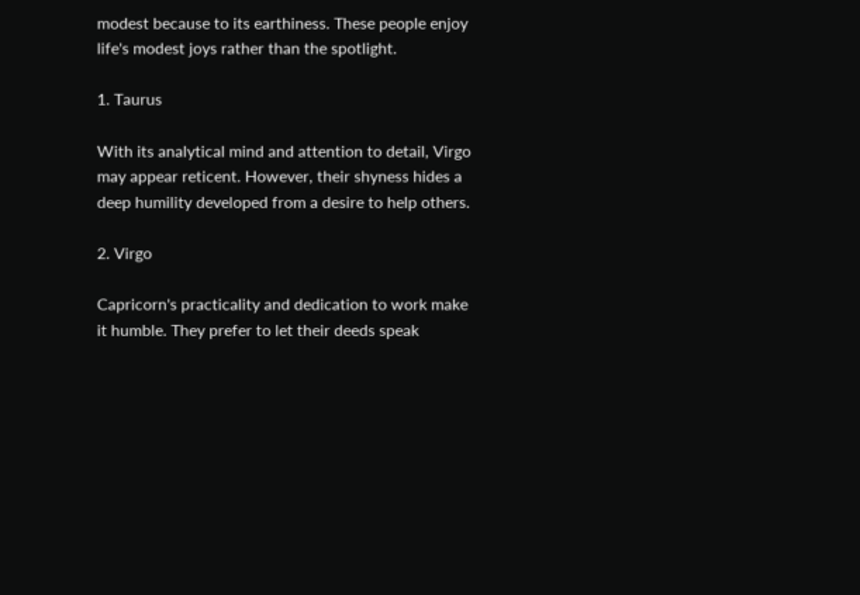modest because to its earthiness. These people enjoy life's modest joys rather than the spotlight.

1. Taurus

With its analytical mind and attention to detail, Virgo may appear reticent. However, their shyness hides a deep humility developed from a desire to help others.

2. Virgo

Capricorn's practicality and dedication to work make it humble. They prefer to let their deeds speak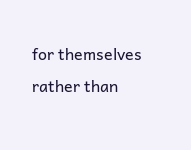for themselves rather than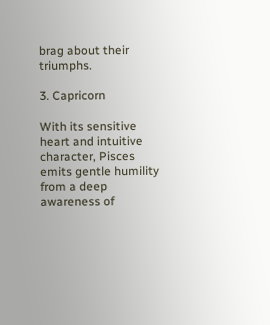brag about their triumphs.

3. Capricorn

With its sensitive heart and intuitive character, Pisces emits gentle humility from a deep awareness of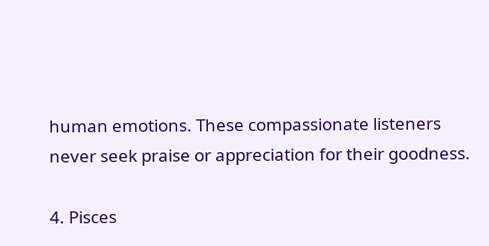human emotions. These compassionate listeners never seek praise or appreciation for their goodness.

4. Pisces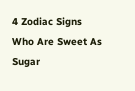4 Zodiac Signs Who Are Sweet As Sugar